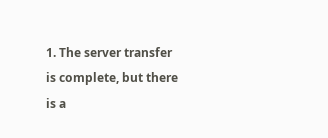1. The server transfer is complete, but there is a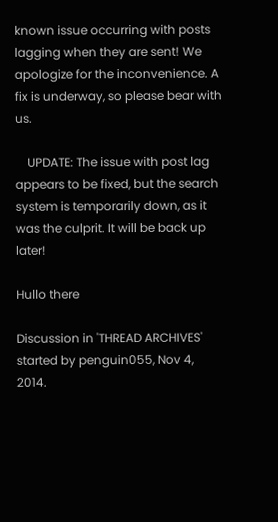known issue occurring with posts lagging when they are sent! We apologize for the inconvenience. A fix is underway, so please bear with us.

    UPDATE: The issue with post lag appears to be fixed, but the search system is temporarily down, as it was the culprit. It will be back up later!

Hullo there

Discussion in 'THREAD ARCHIVES' started by penguin055, Nov 4, 2014.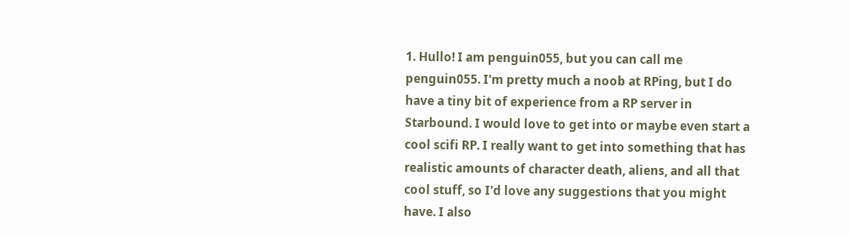1. Hullo! I am penguin055, but you can call me penguin055. I'm pretty much a noob at RPing, but I do have a tiny bit of experience from a RP server in Starbound. I would love to get into or maybe even start a cool scifi RP. I really want to get into something that has realistic amounts of character death, aliens, and all that cool stuff, so I'd love any suggestions that you might have. I also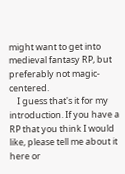might want to get into medieval fantasy RP, but preferably not magic-centered.
    I guess that's it for my introduction. If you have a RP that you think I would like, please tell me about it here or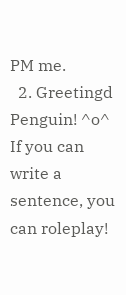PM me.
  2. Greetingd Penguin! ^o^ If you can write a sentence, you can roleplay!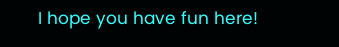I hope you have fun here!